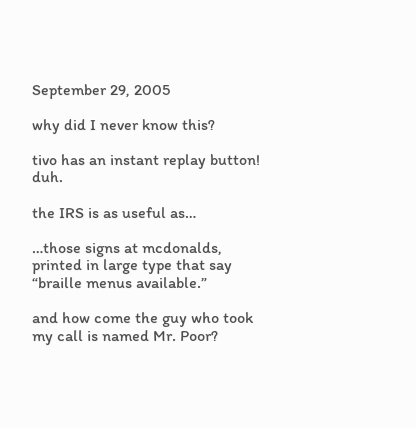September 29, 2005

why did I never know this?

tivo has an instant replay button! duh.

the IRS is as useful as…

…those signs at mcdonalds, printed in large type that say “braille menus available.”

and how come the guy who took my call is named Mr. Poor?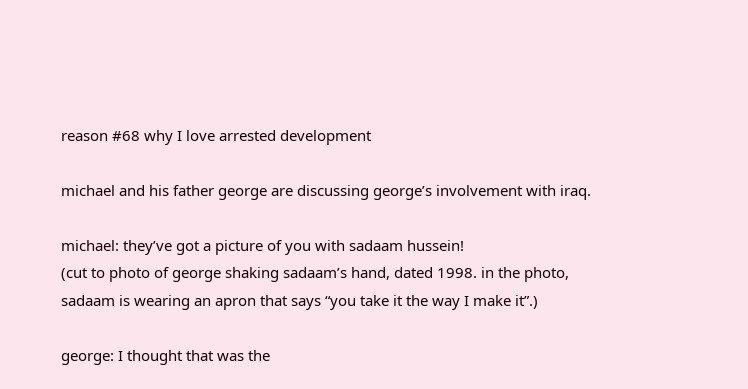reason #68 why I love arrested development

michael and his father george are discussing george’s involvement with iraq.

michael: they’ve got a picture of you with sadaam hussein!
(cut to photo of george shaking sadaam’s hand, dated 1998. in the photo, sadaam is wearing an apron that says “you take it the way I make it”.)

george: I thought that was the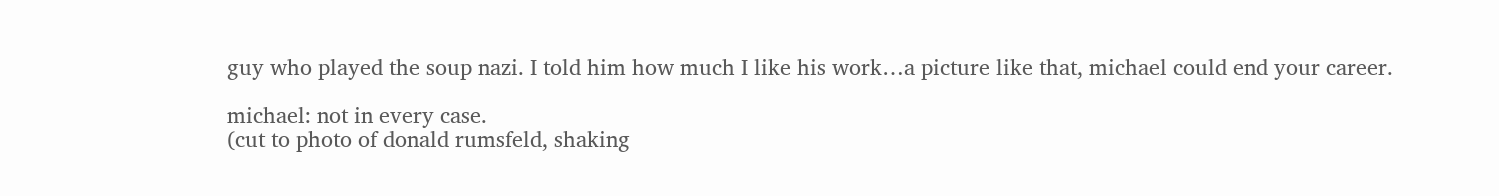guy who played the soup nazi. I told him how much I like his work…a picture like that, michael could end your career.

michael: not in every case.
(cut to photo of donald rumsfeld, shaking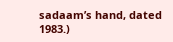sadaam’s hand, dated 1983.)